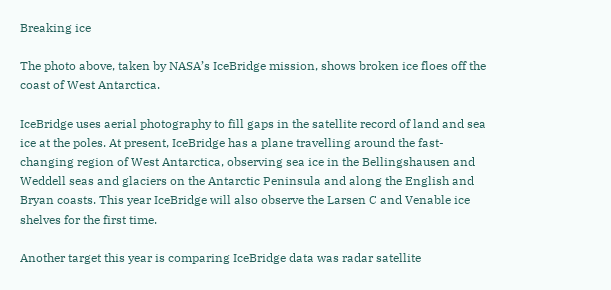Breaking ice

The photo above, taken by NASA’s IceBridge mission, shows broken ice floes off the coast of West Antarctica.

IceBridge uses aerial photography to fill gaps in the satellite record of land and sea ice at the poles. At present, IceBridge has a plane travelling around the fast-changing region of West Antarctica, observing sea ice in the Bellingshausen and Weddell seas and glaciers on the Antarctic Peninsula and along the English and Bryan coasts. This year IceBridge will also observe the Larsen C and Venable ice shelves for the first time.

Another target this year is comparing IceBridge data was radar satellite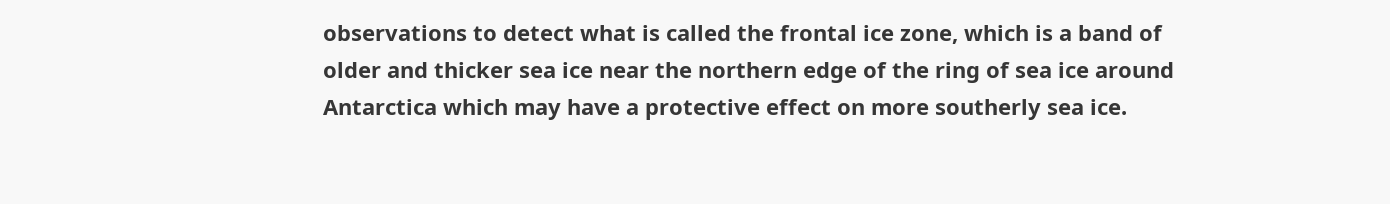observations to detect what is called the frontal ice zone, which is a band of older and thicker sea ice near the northern edge of the ring of sea ice around Antarctica which may have a protective effect on more southerly sea ice.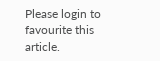Please login to favourite this article.